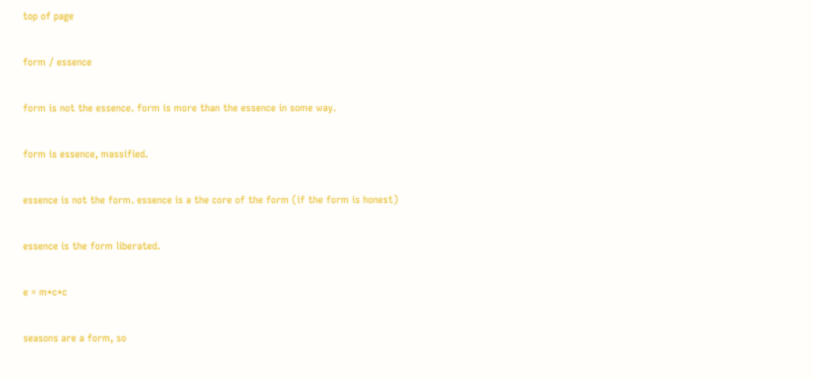top of page

form / essence

form is not the essence. form is more than the essence in some way.

form is essence, massified.

essence is not the form. essence is a the core of the form (if the form is honest)

essence is the form liberated.

e = m*c*c

seasons are a form, so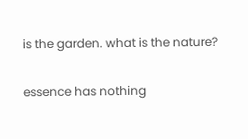is the garden. what is the nature?

essence has nothing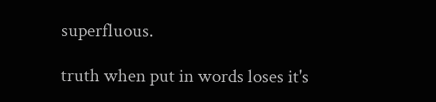superfluous.

truth when put in words loses it's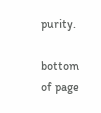purity.

bottom of page